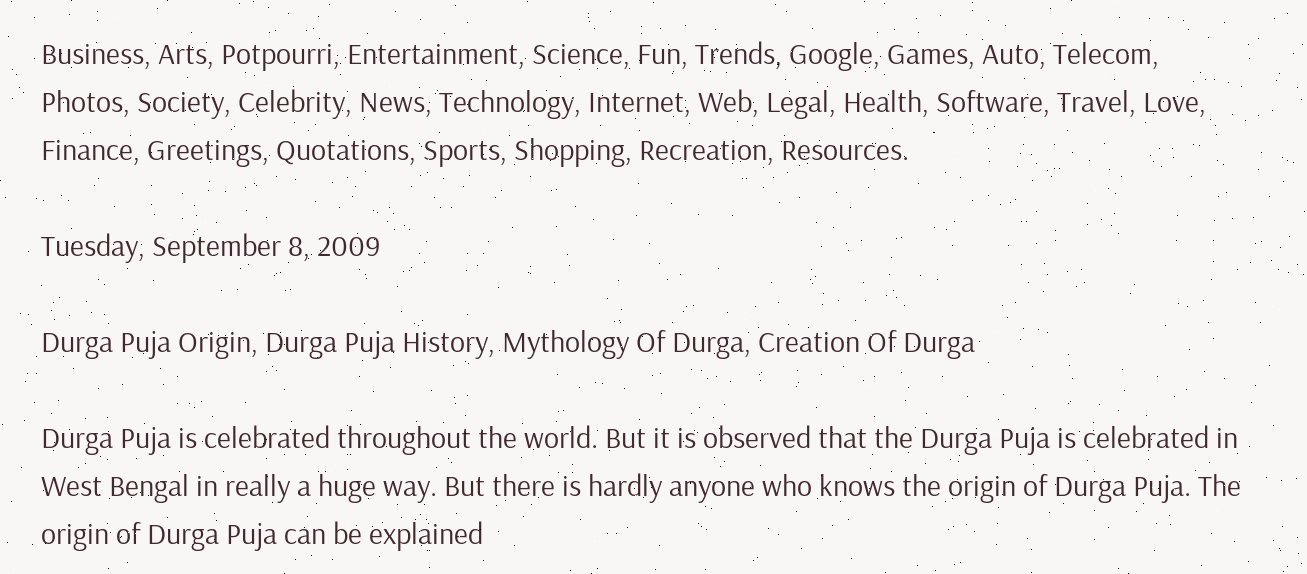Business, Arts, Potpourri, Entertainment, Science, Fun, Trends, Google, Games, Auto, Telecom, Photos, Society, Celebrity, News, Technology, Internet, Web, Legal, Health, Software, Travel, Love, Finance, Greetings, Quotations, Sports, Shopping, Recreation, Resources.

Tuesday, September 8, 2009

Durga Puja Origin, Durga Puja History, Mythology Of Durga, Creation Of Durga

Durga Puja is celebrated throughout the world. But it is observed that the Durga Puja is celebrated in West Bengal in really a huge way. But there is hardly anyone who knows the origin of Durga Puja. The origin of Durga Puja can be explained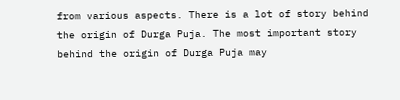from various aspects. There is a lot of story behind the origin of Durga Puja. The most important story behind the origin of Durga Puja may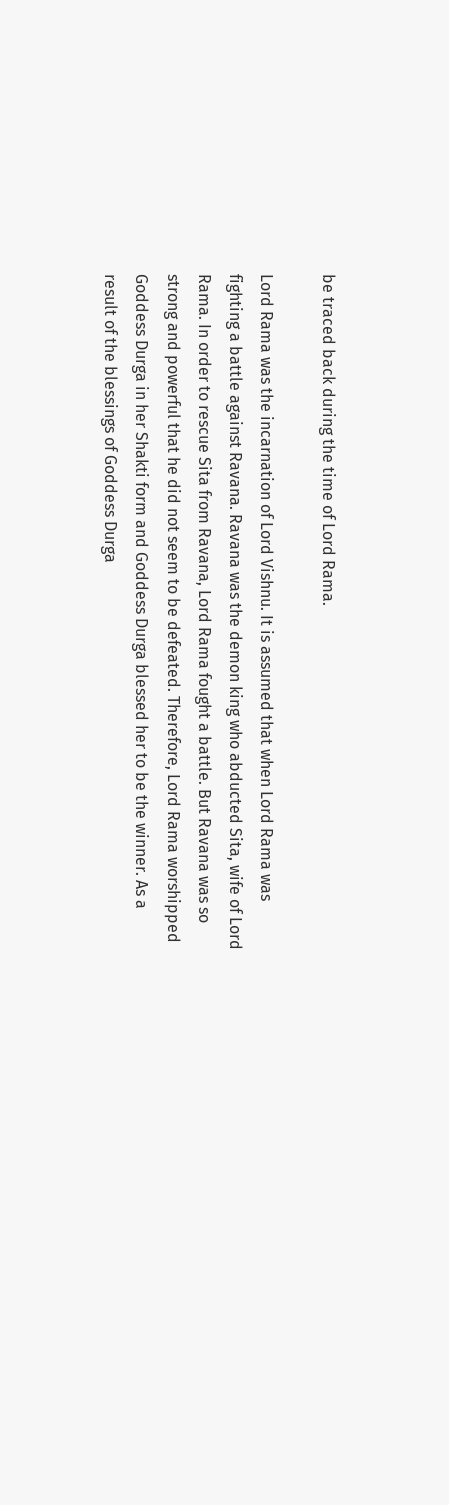be traced back during the time of Lord Rama.

Lord Rama was the incarnation of Lord Vishnu. It is assumed that when Lord Rama was fighting a battle against Ravana. Ravana was the demon king who abducted Sita, wife of Lord Rama. In order to rescue Sita from Ravana, Lord Rama fought a battle. But Ravana was so strong and powerful that he did not seem to be defeated. Therefore, Lord Rama worshipped Goddess Durga in her Shakti form and Goddess Durga blessed her to be the winner. As a result of the blessings of Goddess Durga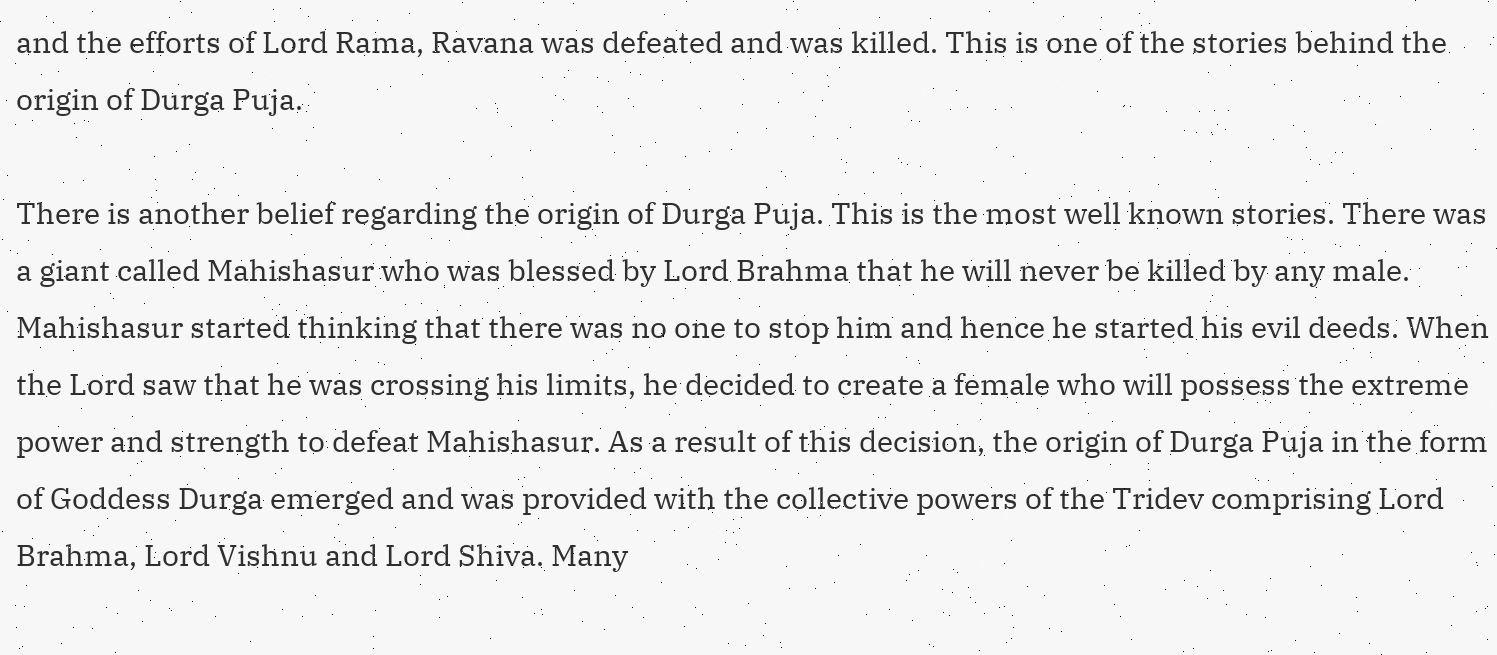and the efforts of Lord Rama, Ravana was defeated and was killed. This is one of the stories behind the origin of Durga Puja.

There is another belief regarding the origin of Durga Puja. This is the most well known stories. There was a giant called Mahishasur who was blessed by Lord Brahma that he will never be killed by any male. Mahishasur started thinking that there was no one to stop him and hence he started his evil deeds. When the Lord saw that he was crossing his limits, he decided to create a female who will possess the extreme power and strength to defeat Mahishasur. As a result of this decision, the origin of Durga Puja in the form of Goddess Durga emerged and was provided with the collective powers of the Tridev comprising Lord Brahma, Lord Vishnu and Lord Shiva. Many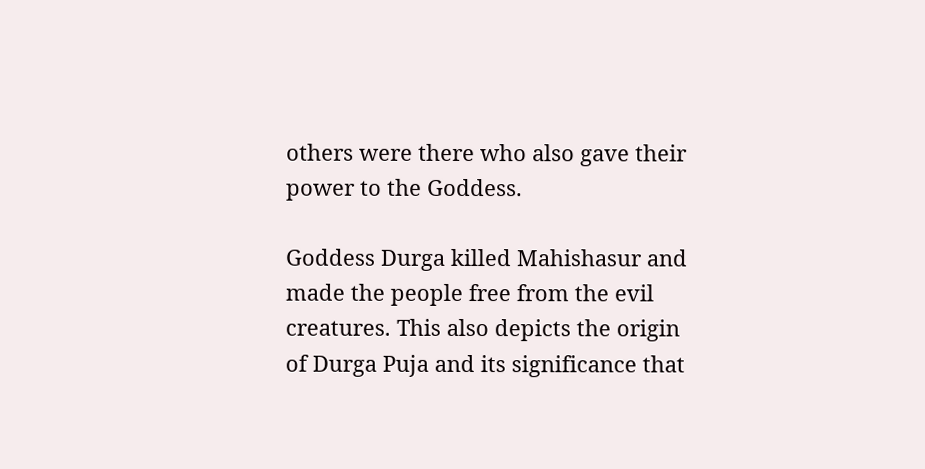others were there who also gave their power to the Goddess.

Goddess Durga killed Mahishasur and made the people free from the evil creatures. This also depicts the origin of Durga Puja and its significance that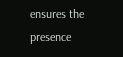ensures the presence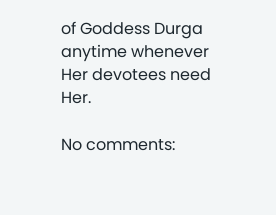of Goddess Durga anytime whenever Her devotees need Her.

No comments: